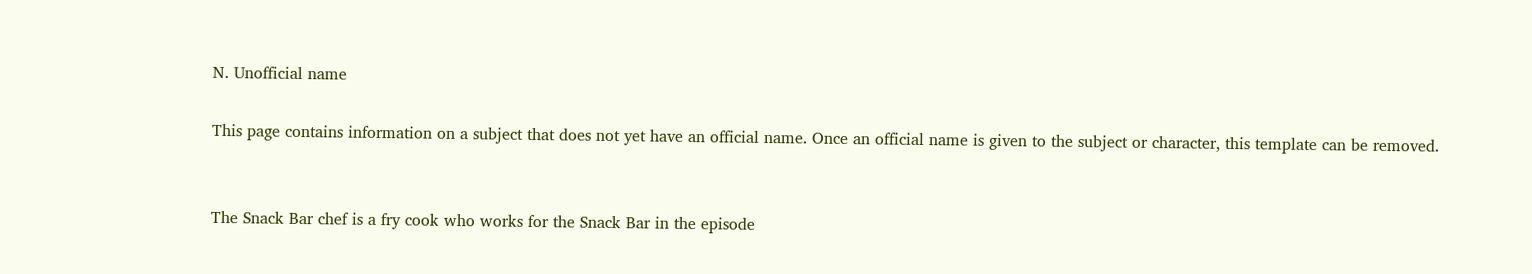N. Unofficial name

This page contains information on a subject that does not yet have an official name. Once an official name is given to the subject or character, this template can be removed.


The Snack Bar chef is a fry cook who works for the Snack Bar in the episode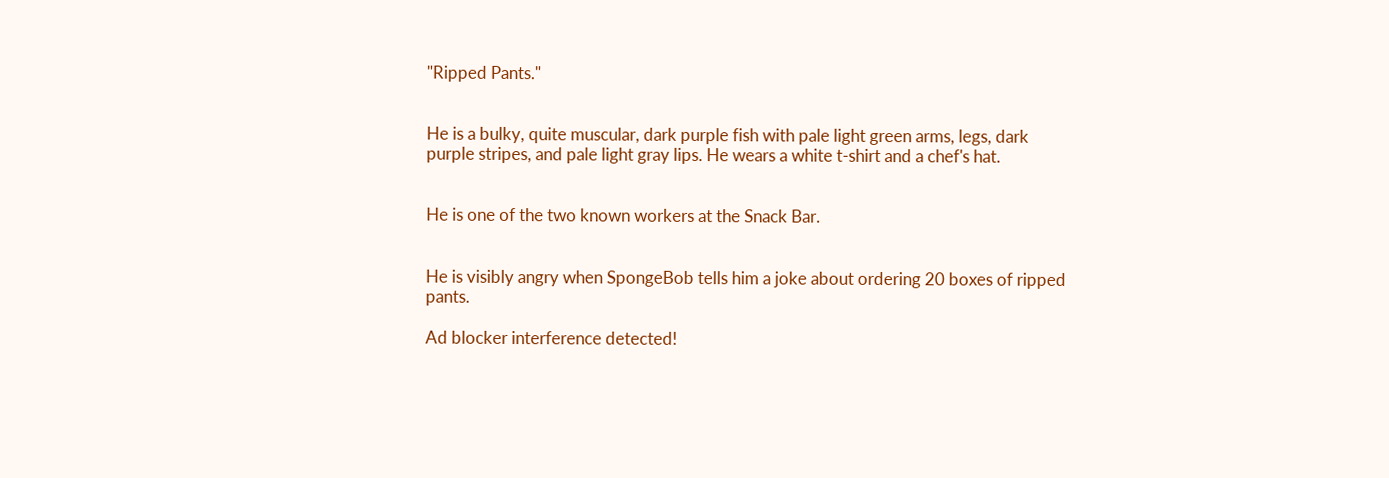"Ripped Pants."


He is a bulky, quite muscular, dark purple fish with pale light green arms, legs, dark purple stripes, and pale light gray lips. He wears a white t-shirt and a chef's hat.


He is one of the two known workers at the Snack Bar.


He is visibly angry when SpongeBob tells him a joke about ordering 20 boxes of ripped pants.

Ad blocker interference detected!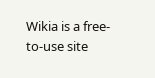Wikia is a free-to-use site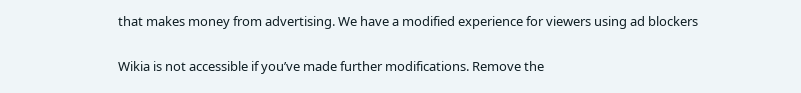that makes money from advertising. We have a modified experience for viewers using ad blockers

Wikia is not accessible if you’ve made further modifications. Remove the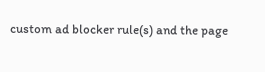custom ad blocker rule(s) and the page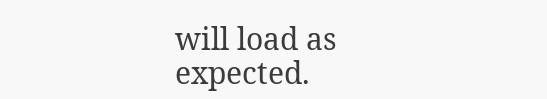will load as expected.